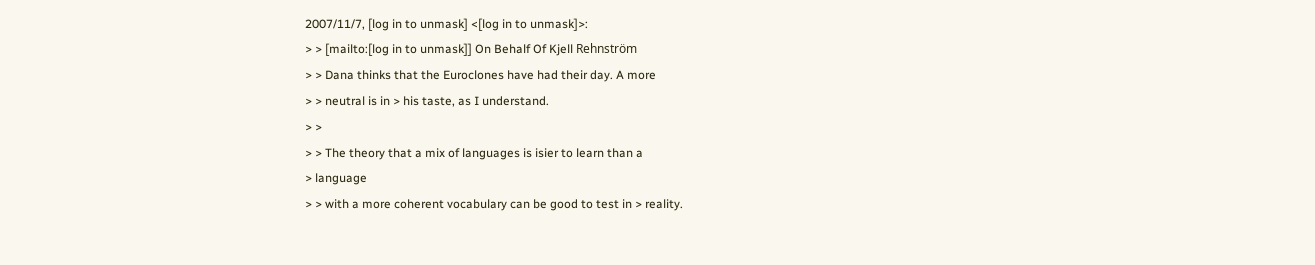2007/11/7, [log in to unmask] <[log in to unmask]>:
> > [mailto:[log in to unmask]] On Behalf Of Kjell Rehnström
> > Dana thinks that the Euroclones have had their day. A more
> > neutral is in > his taste, as I understand.
> >
> > The theory that a mix of languages is isier to learn than a
> language
> > with a more coherent vocabulary can be good to test in > reality.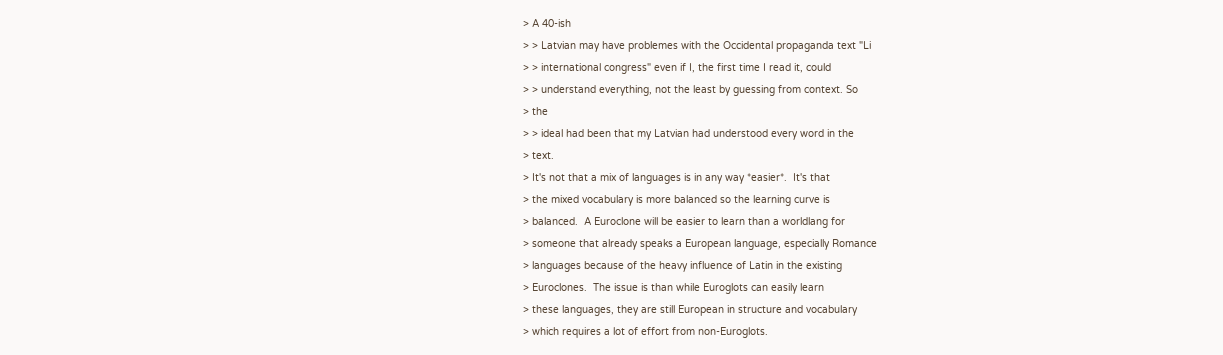> A 40-ish
> > Latvian may have problemes with the Occidental propaganda text "Li
> > international congress" even if I, the first time I read it, could
> > understand everything, not the least by guessing from context. So
> the
> > ideal had been that my Latvian had understood every word in the
> text.
> It's not that a mix of languages is in any way *easier*.  It's that
> the mixed vocabulary is more balanced so the learning curve is
> balanced.  A Euroclone will be easier to learn than a worldlang for
> someone that already speaks a European language, especially Romance
> languages because of the heavy influence of Latin in the existing
> Euroclones.  The issue is than while Euroglots can easily learn
> these languages, they are still European in structure and vocabulary
> which requires a lot of effort from non-Euroglots.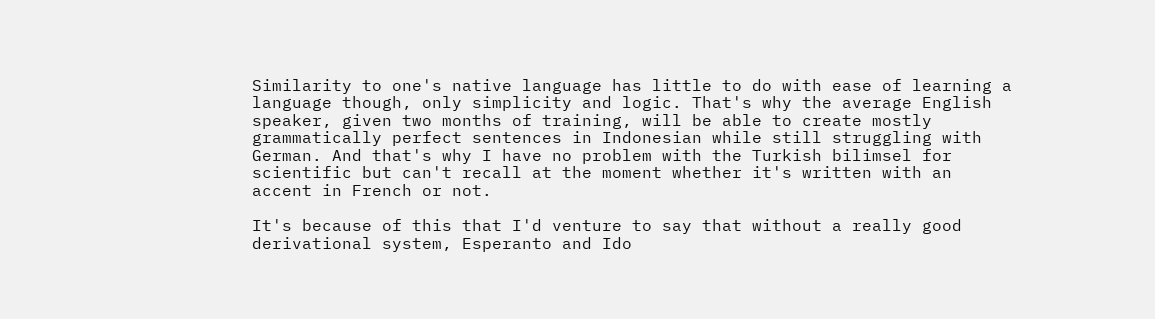Similarity to one's native language has little to do with ease of learning a
language though, only simplicity and logic. That's why the average English
speaker, given two months of training, will be able to create mostly
grammatically perfect sentences in Indonesian while still struggling with
German. And that's why I have no problem with the Turkish bilimsel for
scientific but can't recall at the moment whether it's written with an
accent in French or not.

It's because of this that I'd venture to say that without a really good
derivational system, Esperanto and Ido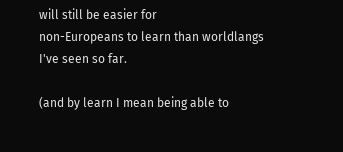will still be easier for
non-Europeans to learn than worldlangs I've seen so far.

(and by learn I mean being able to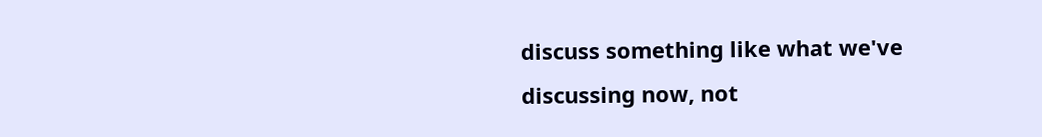discuss something like what we've
discussing now, not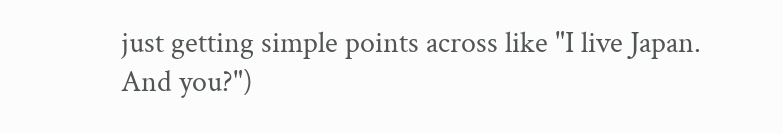just getting simple points across like "I live Japan.
And you?")